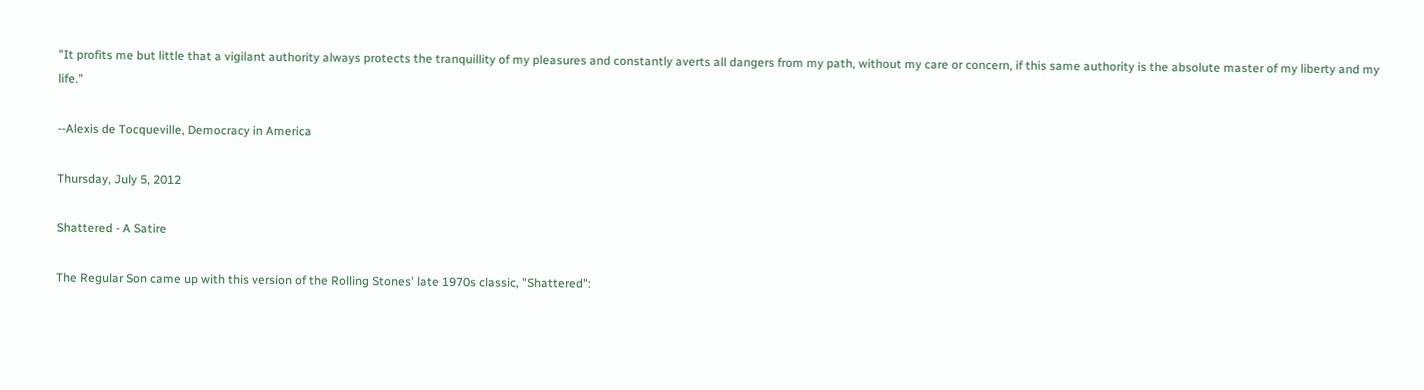"It profits me but little that a vigilant authority always protects the tranquillity of my pleasures and constantly averts all dangers from my path, without my care or concern, if this same authority is the absolute master of my liberty and my life."

--Alexis de Tocqueville, Democracy in America

Thursday, July 5, 2012

Shattered - A Satire

The Regular Son came up with this version of the Rolling Stones' late 1970s classic, "Shattered":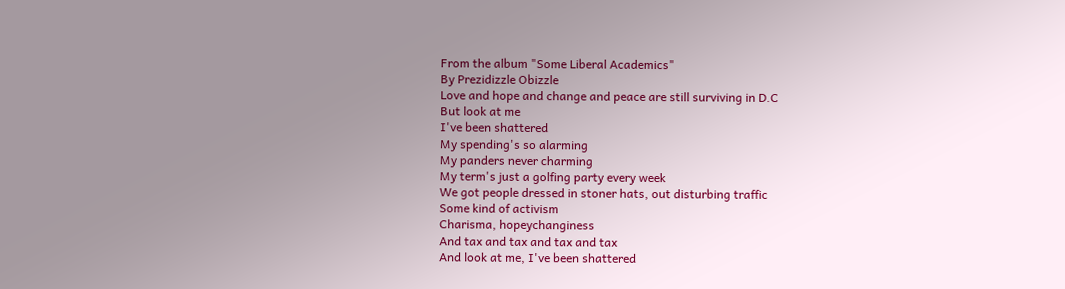From the album "Some Liberal Academics"
By Prezidizzle Obizzle
Love and hope and change and peace are still surviving in D.C
But look at me
I've been shattered
My spending's so alarming
My panders never charming
My term's just a golfing party every week
We got people dressed in stoner hats, out disturbing traffic
Some kind of activism
Charisma, hopeychanginess
And tax and tax and tax and tax
And look at me, I've been shattered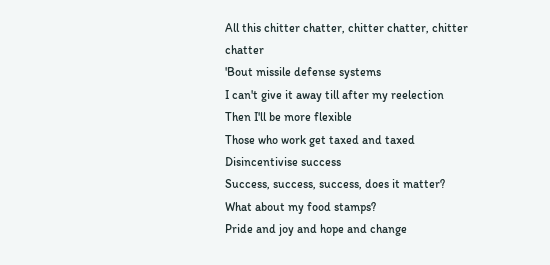All this chitter chatter, chitter chatter, chitter chatter
'Bout missile defense systems
I can't give it away till after my reelection
Then I'll be more flexible
Those who work get taxed and taxed
Disincentivise success
Success, success, success, does it matter?
What about my food stamps?
Pride and joy and hope and change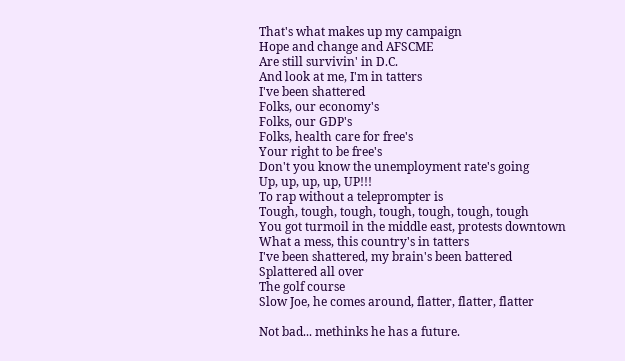That's what makes up my campaign
Hope and change and AFSCME
Are still survivin' in D.C.
And look at me, I'm in tatters
I've been shattered
Folks, our economy's
Folks, our GDP's
Folks, health care for free's
Your right to be free's
Don't you know the unemployment rate's going
Up, up, up, up, UP!!!
To rap without a teleprompter is
Tough, tough, tough, tough, tough, tough, tough
You got turmoil in the middle east, protests downtown
What a mess, this country's in tatters
I've been shattered, my brain's been battered
Splattered all over
The golf course
Slow Joe, he comes around, flatter, flatter, flatter

Not bad... methinks he has a future.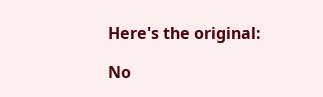Here's the original:

No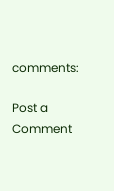comments:

Post a Comment